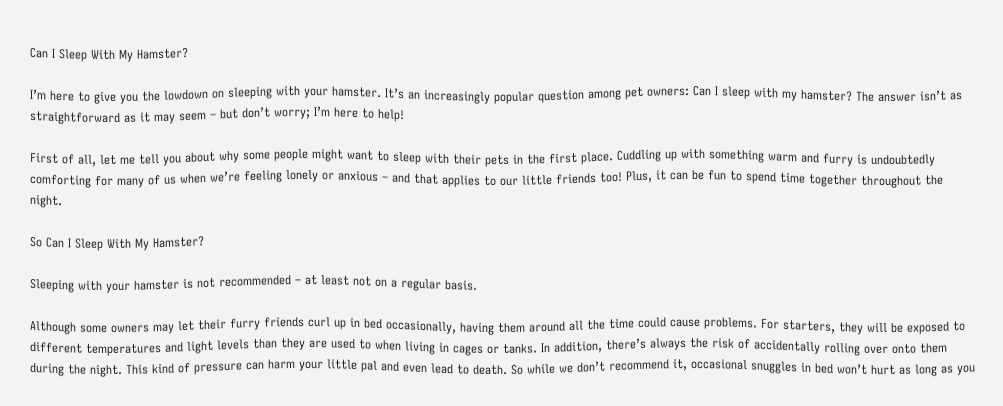Can I Sleep With My Hamster?

I’m here to give you the lowdown on sleeping with your hamster. It’s an increasingly popular question among pet owners: Can I sleep with my hamster? The answer isn’t as straightforward as it may seem – but don’t worry; I’m here to help!

First of all, let me tell you about why some people might want to sleep with their pets in the first place. Cuddling up with something warm and furry is undoubtedly comforting for many of us when we’re feeling lonely or anxious – and that applies to our little friends too! Plus, it can be fun to spend time together throughout the night.

So Can I Sleep With My Hamster?

Sleeping with your hamster is not recommended – at least not on a regular basis.

Although some owners may let their furry friends curl up in bed occasionally, having them around all the time could cause problems. For starters, they will be exposed to different temperatures and light levels than they are used to when living in cages or tanks. In addition, there’s always the risk of accidentally rolling over onto them during the night. This kind of pressure can harm your little pal and even lead to death. So while we don’t recommend it, occasional snuggles in bed won’t hurt as long as you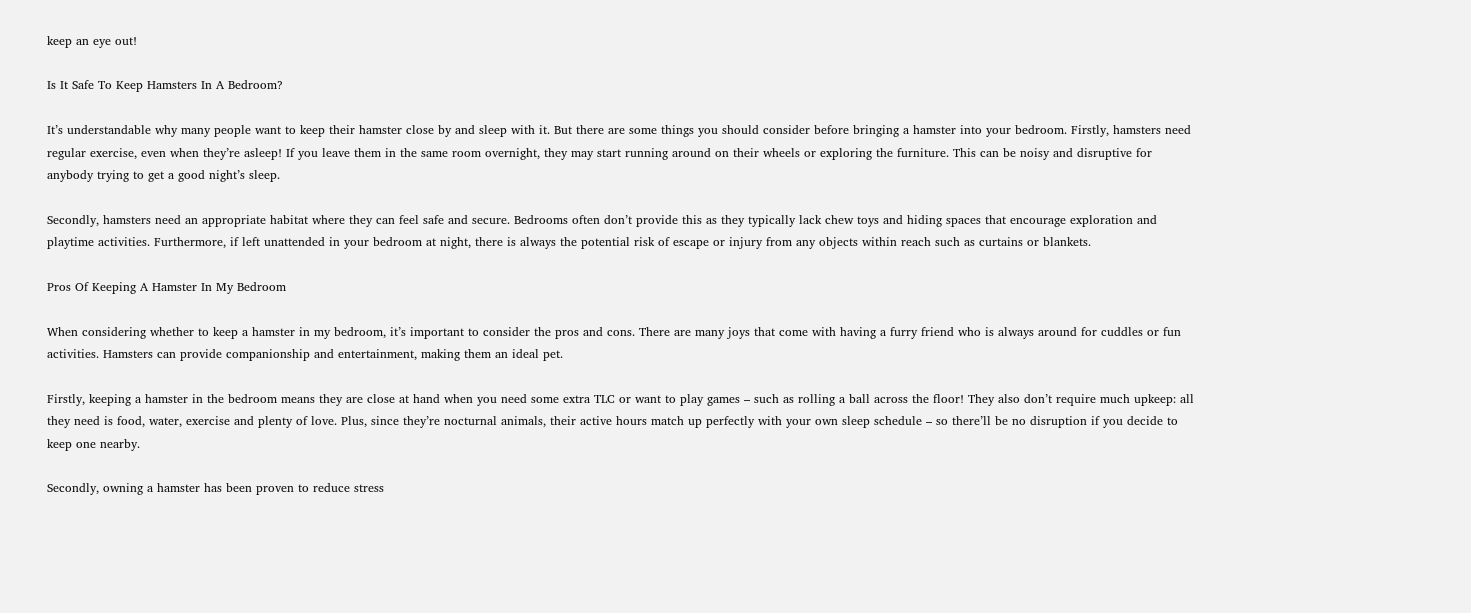keep an eye out!

Is It Safe To Keep Hamsters In A Bedroom?

It’s understandable why many people want to keep their hamster close by and sleep with it. But there are some things you should consider before bringing a hamster into your bedroom. Firstly, hamsters need regular exercise, even when they’re asleep! If you leave them in the same room overnight, they may start running around on their wheels or exploring the furniture. This can be noisy and disruptive for anybody trying to get a good night’s sleep.

Secondly, hamsters need an appropriate habitat where they can feel safe and secure. Bedrooms often don’t provide this as they typically lack chew toys and hiding spaces that encourage exploration and playtime activities. Furthermore, if left unattended in your bedroom at night, there is always the potential risk of escape or injury from any objects within reach such as curtains or blankets.

Pros Of Keeping A Hamster In My Bedroom

When considering whether to keep a hamster in my bedroom, it’s important to consider the pros and cons. There are many joys that come with having a furry friend who is always around for cuddles or fun activities. Hamsters can provide companionship and entertainment, making them an ideal pet.

Firstly, keeping a hamster in the bedroom means they are close at hand when you need some extra TLC or want to play games – such as rolling a ball across the floor! They also don’t require much upkeep: all they need is food, water, exercise and plenty of love. Plus, since they’re nocturnal animals, their active hours match up perfectly with your own sleep schedule – so there’ll be no disruption if you decide to keep one nearby.

Secondly, owning a hamster has been proven to reduce stress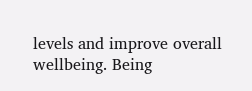levels and improve overall wellbeing. Being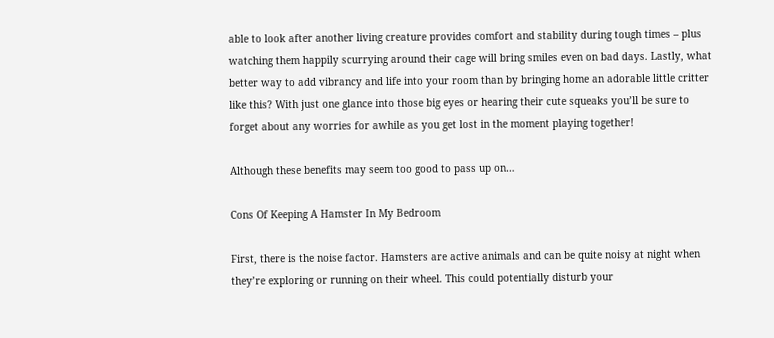able to look after another living creature provides comfort and stability during tough times – plus watching them happily scurrying around their cage will bring smiles even on bad days. Lastly, what better way to add vibrancy and life into your room than by bringing home an adorable little critter like this? With just one glance into those big eyes or hearing their cute squeaks you’ll be sure to forget about any worries for awhile as you get lost in the moment playing together!

Although these benefits may seem too good to pass up on…

Cons Of Keeping A Hamster In My Bedroom

First, there is the noise factor. Hamsters are active animals and can be quite noisy at night when they’re exploring or running on their wheel. This could potentially disturb your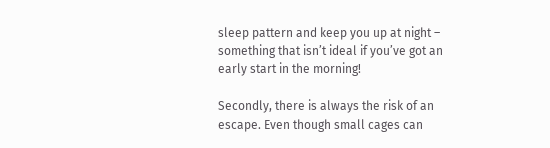sleep pattern and keep you up at night – something that isn’t ideal if you’ve got an early start in the morning!

Secondly, there is always the risk of an escape. Even though small cages can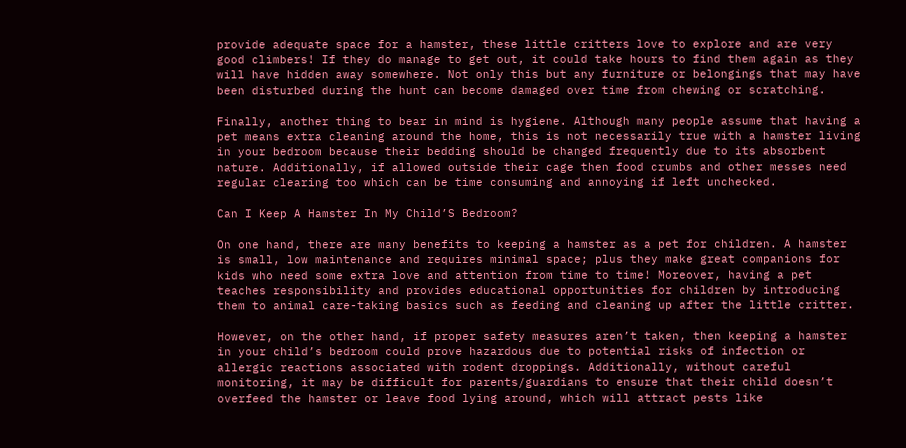provide adequate space for a hamster, these little critters love to explore and are very good climbers! If they do manage to get out, it could take hours to find them again as they will have hidden away somewhere. Not only this but any furniture or belongings that may have been disturbed during the hunt can become damaged over time from chewing or scratching.

Finally, another thing to bear in mind is hygiene. Although many people assume that having a pet means extra cleaning around the home, this is not necessarily true with a hamster living in your bedroom because their bedding should be changed frequently due to its absorbent nature. Additionally, if allowed outside their cage then food crumbs and other messes need regular clearing too which can be time consuming and annoying if left unchecked.

Can I Keep A Hamster In My Child’S Bedroom?

On one hand, there are many benefits to keeping a hamster as a pet for children. A hamster is small, low maintenance and requires minimal space; plus they make great companions for kids who need some extra love and attention from time to time! Moreover, having a pet teaches responsibility and provides educational opportunities for children by introducing them to animal care-taking basics such as feeding and cleaning up after the little critter.

However, on the other hand, if proper safety measures aren’t taken, then keeping a hamster in your child’s bedroom could prove hazardous due to potential risks of infection or allergic reactions associated with rodent droppings. Additionally, without careful monitoring, it may be difficult for parents/guardians to ensure that their child doesn’t overfeed the hamster or leave food lying around, which will attract pests like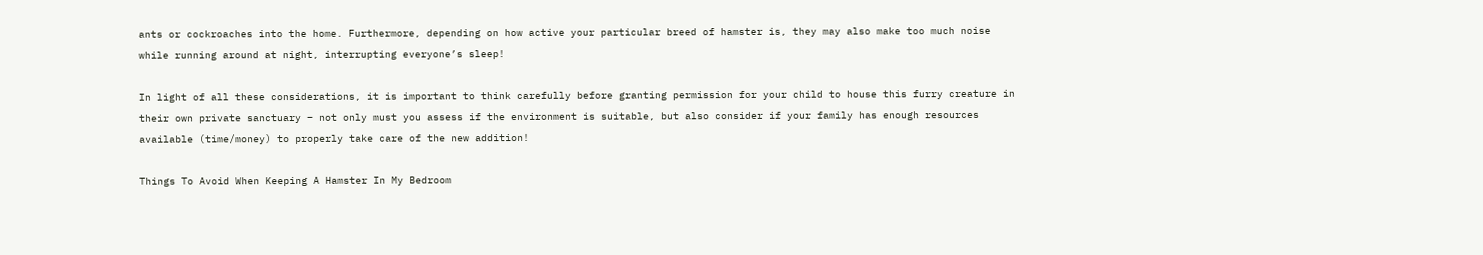ants or cockroaches into the home. Furthermore, depending on how active your particular breed of hamster is, they may also make too much noise while running around at night, interrupting everyone’s sleep!

In light of all these considerations, it is important to think carefully before granting permission for your child to house this furry creature in their own private sanctuary – not only must you assess if the environment is suitable, but also consider if your family has enough resources available (time/money) to properly take care of the new addition!

Things To Avoid When Keeping A Hamster In My Bedroom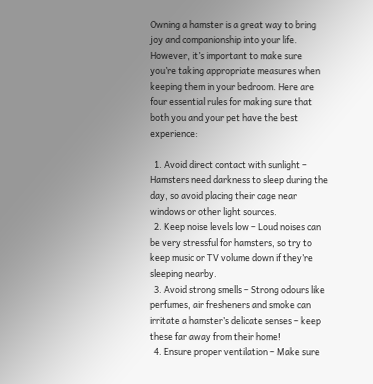Owning a hamster is a great way to bring joy and companionship into your life. However, it’s important to make sure you’re taking appropriate measures when keeping them in your bedroom. Here are four essential rules for making sure that both you and your pet have the best experience:

  1. Avoid direct contact with sunlight – Hamsters need darkness to sleep during the day, so avoid placing their cage near windows or other light sources.
  2. Keep noise levels low – Loud noises can be very stressful for hamsters, so try to keep music or TV volume down if they’re sleeping nearby.
  3. Avoid strong smells – Strong odours like perfumes, air fresheners and smoke can irritate a hamster’s delicate senses – keep these far away from their home!
  4. Ensure proper ventilation – Make sure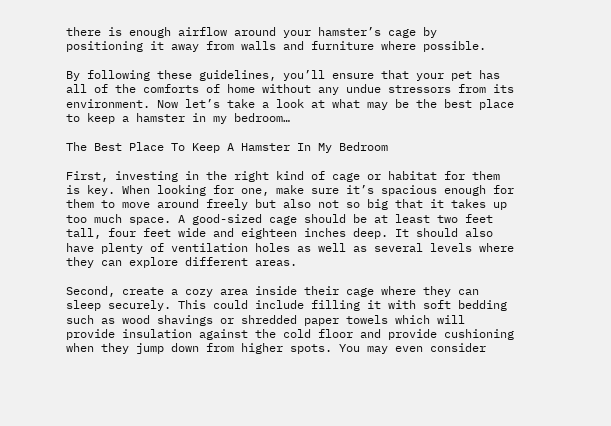there is enough airflow around your hamster’s cage by positioning it away from walls and furniture where possible.

By following these guidelines, you’ll ensure that your pet has all of the comforts of home without any undue stressors from its environment. Now let’s take a look at what may be the best place to keep a hamster in my bedroom…

The Best Place To Keep A Hamster In My Bedroom

First, investing in the right kind of cage or habitat for them is key. When looking for one, make sure it’s spacious enough for them to move around freely but also not so big that it takes up too much space. A good-sized cage should be at least two feet tall, four feet wide and eighteen inches deep. It should also have plenty of ventilation holes as well as several levels where they can explore different areas.

Second, create a cozy area inside their cage where they can sleep securely. This could include filling it with soft bedding such as wood shavings or shredded paper towels which will provide insulation against the cold floor and provide cushioning when they jump down from higher spots. You may even consider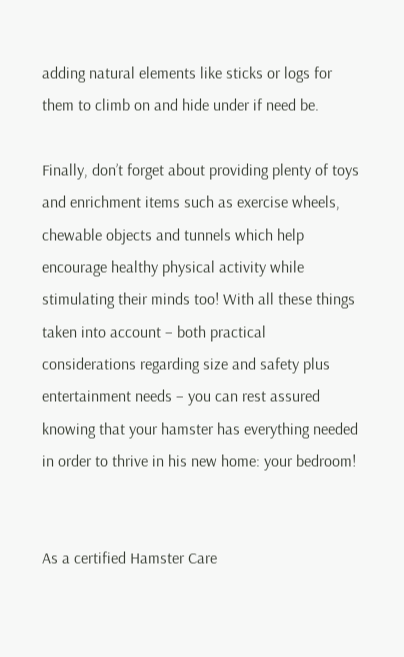adding natural elements like sticks or logs for them to climb on and hide under if need be.

Finally, don’t forget about providing plenty of toys and enrichment items such as exercise wheels, chewable objects and tunnels which help encourage healthy physical activity while stimulating their minds too! With all these things taken into account – both practical considerations regarding size and safety plus entertainment needs – you can rest assured knowing that your hamster has everything needed in order to thrive in his new home: your bedroom!


As a certified Hamster Care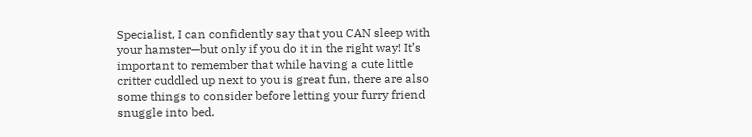Specialist, I can confidently say that you CAN sleep with your hamster—but only if you do it in the right way! It’s important to remember that while having a cute little critter cuddled up next to you is great fun, there are also some things to consider before letting your furry friend snuggle into bed.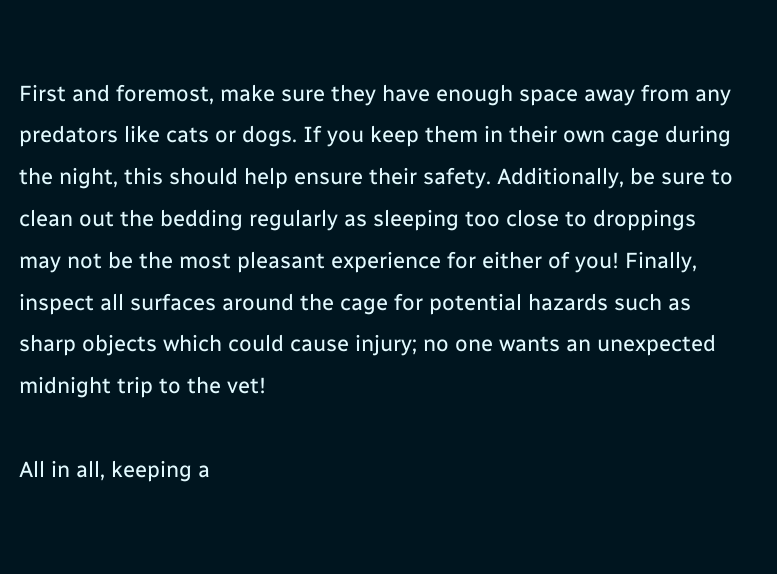First and foremost, make sure they have enough space away from any predators like cats or dogs. If you keep them in their own cage during the night, this should help ensure their safety. Additionally, be sure to clean out the bedding regularly as sleeping too close to droppings may not be the most pleasant experience for either of you! Finally, inspect all surfaces around the cage for potential hazards such as sharp objects which could cause injury; no one wants an unexpected midnight trip to the vet!

All in all, keeping a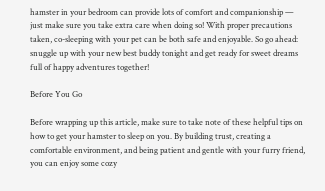hamster in your bedroom can provide lots of comfort and companionship — just make sure you take extra care when doing so! With proper precautions taken, co-sleeping with your pet can be both safe and enjoyable. So go ahead: snuggle up with your new best buddy tonight and get ready for sweet dreams full of happy adventures together!

Before You Go

Before wrapping up this article, make sure to take note of these helpful tips on how to get your hamster to sleep on you. By building trust, creating a comfortable environment, and being patient and gentle with your furry friend, you can enjoy some cozy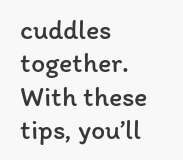cuddles together. With these tips, you’ll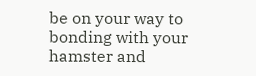be on your way to bonding with your hamster and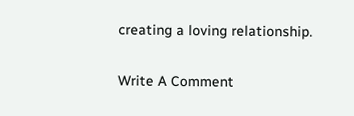creating a loving relationship.

Write A Comment